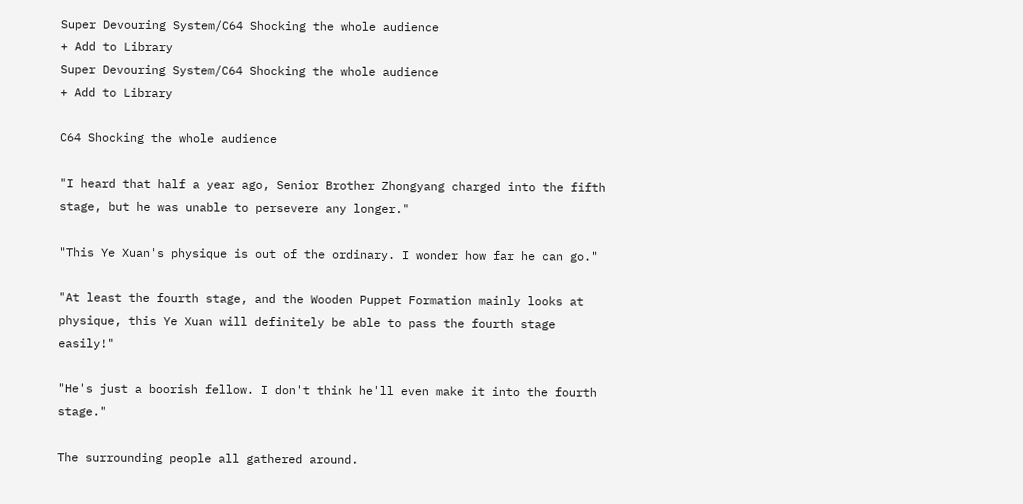Super Devouring System/C64 Shocking the whole audience
+ Add to Library
Super Devouring System/C64 Shocking the whole audience
+ Add to Library

C64 Shocking the whole audience

"I heard that half a year ago, Senior Brother Zhongyang charged into the fifth stage, but he was unable to persevere any longer."

"This Ye Xuan's physique is out of the ordinary. I wonder how far he can go."

"At least the fourth stage, and the Wooden Puppet Formation mainly looks at physique, this Ye Xuan will definitely be able to pass the fourth stage easily!"

"He's just a boorish fellow. I don't think he'll even make it into the fourth stage."

The surrounding people all gathered around.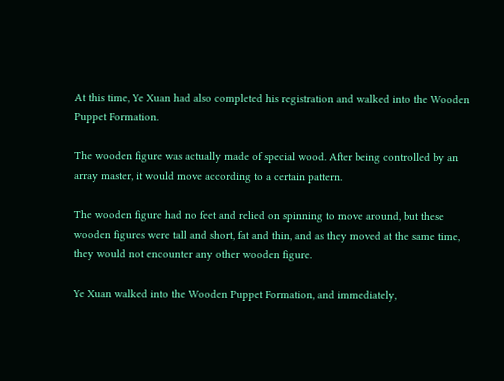At this time, Ye Xuan had also completed his registration and walked into the Wooden Puppet Formation.

The wooden figure was actually made of special wood. After being controlled by an array master, it would move according to a certain pattern.

The wooden figure had no feet and relied on spinning to move around, but these wooden figures were tall and short, fat and thin, and as they moved at the same time, they would not encounter any other wooden figure.

Ye Xuan walked into the Wooden Puppet Formation, and immediately,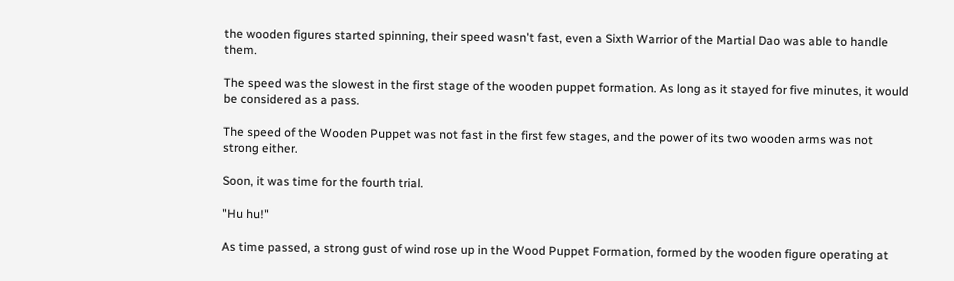the wooden figures started spinning, their speed wasn't fast, even a Sixth Warrior of the Martial Dao was able to handle them.

The speed was the slowest in the first stage of the wooden puppet formation. As long as it stayed for five minutes, it would be considered as a pass.

The speed of the Wooden Puppet was not fast in the first few stages, and the power of its two wooden arms was not strong either.

Soon, it was time for the fourth trial.

"Hu hu!"

As time passed, a strong gust of wind rose up in the Wood Puppet Formation, formed by the wooden figure operating at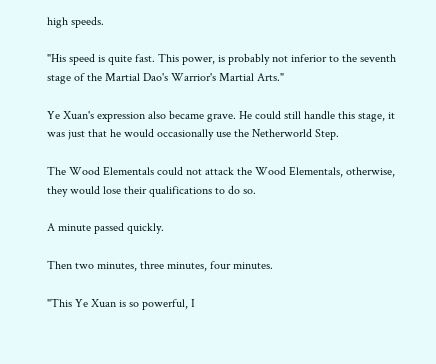high speeds.

"His speed is quite fast. This power, is probably not inferior to the seventh stage of the Martial Dao's Warrior's Martial Arts."

Ye Xuan's expression also became grave. He could still handle this stage, it was just that he would occasionally use the Netherworld Step.

The Wood Elementals could not attack the Wood Elementals, otherwise, they would lose their qualifications to do so.

A minute passed quickly.

Then two minutes, three minutes, four minutes.

"This Ye Xuan is so powerful, I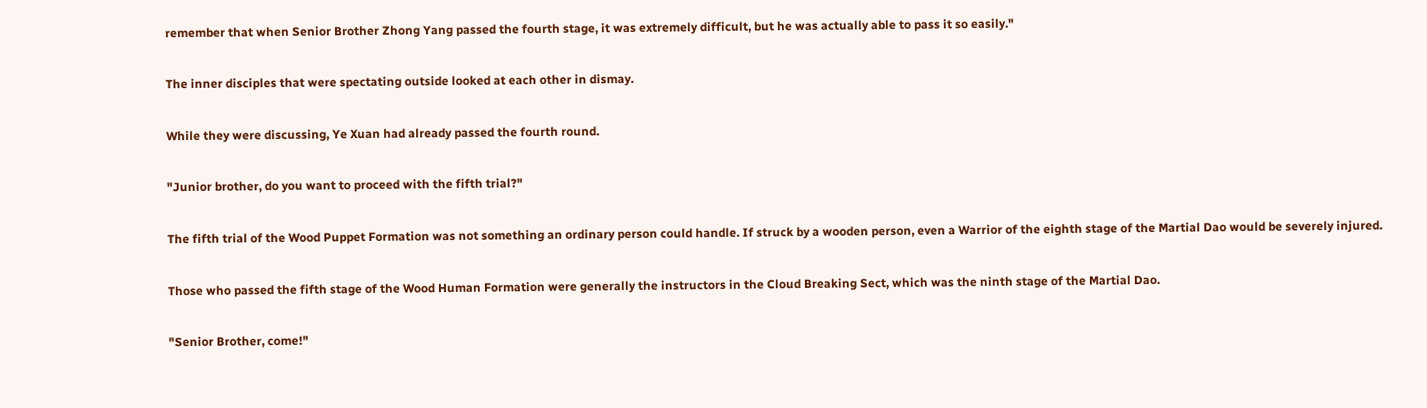remember that when Senior Brother Zhong Yang passed the fourth stage, it was extremely difficult, but he was actually able to pass it so easily."

The inner disciples that were spectating outside looked at each other in dismay.

While they were discussing, Ye Xuan had already passed the fourth round.

"Junior brother, do you want to proceed with the fifth trial?"

The fifth trial of the Wood Puppet Formation was not something an ordinary person could handle. If struck by a wooden person, even a Warrior of the eighth stage of the Martial Dao would be severely injured.

Those who passed the fifth stage of the Wood Human Formation were generally the instructors in the Cloud Breaking Sect, which was the ninth stage of the Martial Dao.

"Senior Brother, come!"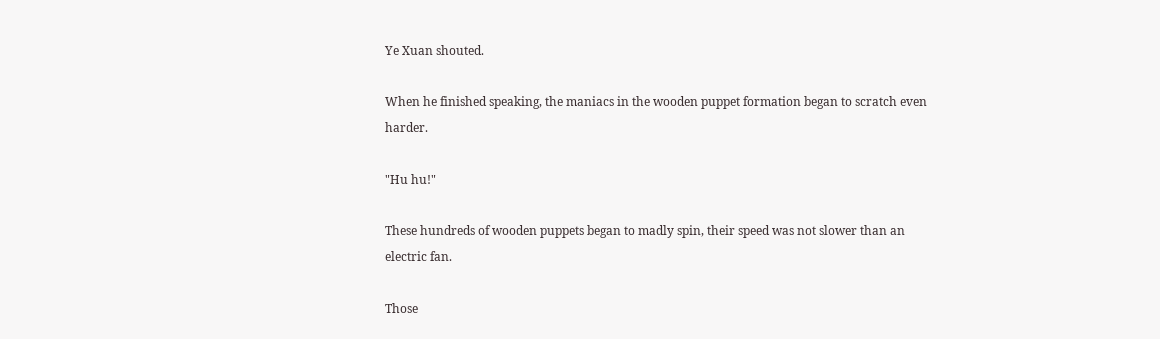Ye Xuan shouted.

When he finished speaking, the maniacs in the wooden puppet formation began to scratch even harder.

"Hu hu!"

These hundreds of wooden puppets began to madly spin, their speed was not slower than an electric fan.

Those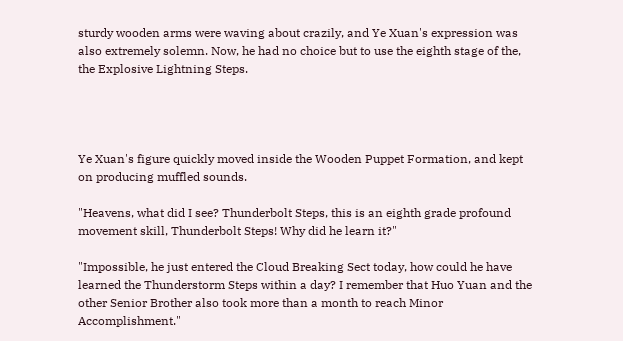sturdy wooden arms were waving about crazily, and Ye Xuan's expression was also extremely solemn. Now, he had no choice but to use the eighth stage of the, the Explosive Lightning Steps.




Ye Xuan's figure quickly moved inside the Wooden Puppet Formation, and kept on producing muffled sounds.

"Heavens, what did I see? Thunderbolt Steps, this is an eighth grade profound movement skill, Thunderbolt Steps! Why did he learn it?"

"Impossible, he just entered the Cloud Breaking Sect today, how could he have learned the Thunderstorm Steps within a day? I remember that Huo Yuan and the other Senior Brother also took more than a month to reach Minor Accomplishment."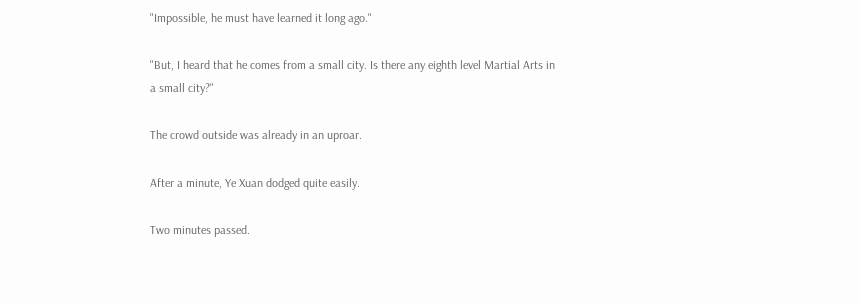"Impossible, he must have learned it long ago."

"But, I heard that he comes from a small city. Is there any eighth level Martial Arts in a small city?"

The crowd outside was already in an uproar.

After a minute, Ye Xuan dodged quite easily.

Two minutes passed.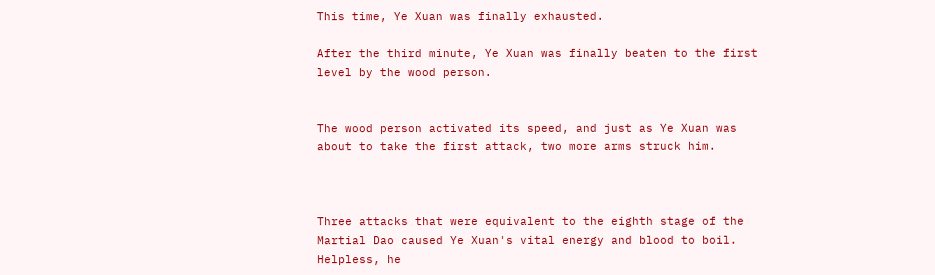This time, Ye Xuan was finally exhausted.

After the third minute, Ye Xuan was finally beaten to the first level by the wood person.


The wood person activated its speed, and just as Ye Xuan was about to take the first attack, two more arms struck him.



Three attacks that were equivalent to the eighth stage of the Martial Dao caused Ye Xuan's vital energy and blood to boil. Helpless, he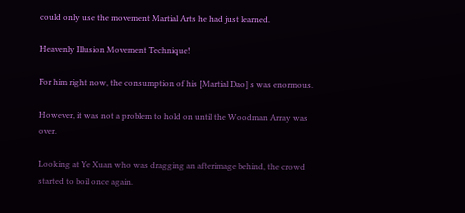could only use the movement Martial Arts he had just learned.

Heavenly Illusion Movement Technique!

For him right now, the consumption of his [Martial Dao] s was enormous.

However, it was not a problem to hold on until the Woodman Array was over.

Looking at Ye Xuan who was dragging an afterimage behind, the crowd started to boil once again.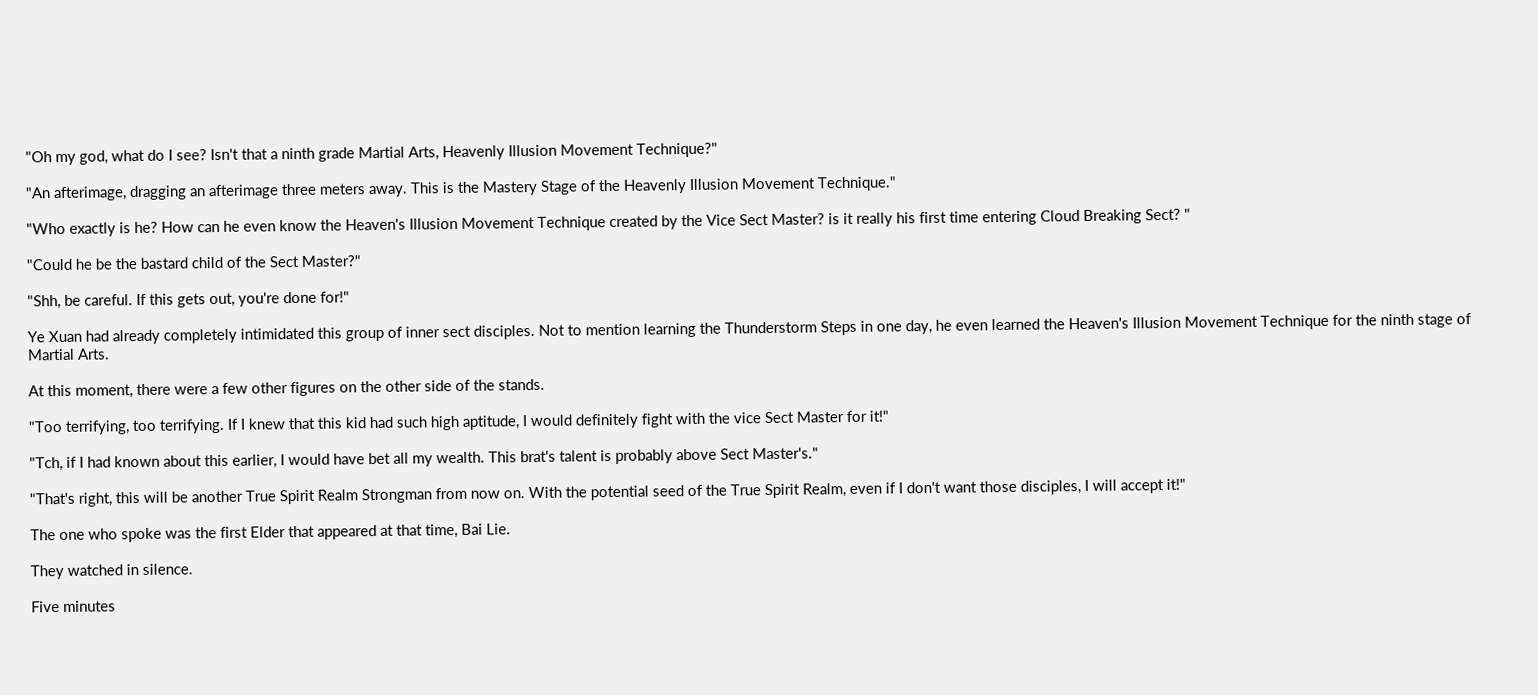"Oh my god, what do I see? Isn't that a ninth grade Martial Arts, Heavenly Illusion Movement Technique?"

"An afterimage, dragging an afterimage three meters away. This is the Mastery Stage of the Heavenly Illusion Movement Technique."

"Who exactly is he? How can he even know the Heaven's Illusion Movement Technique created by the Vice Sect Master? is it really his first time entering Cloud Breaking Sect? "

"Could he be the bastard child of the Sect Master?"

"Shh, be careful. If this gets out, you're done for!"

Ye Xuan had already completely intimidated this group of inner sect disciples. Not to mention learning the Thunderstorm Steps in one day, he even learned the Heaven's Illusion Movement Technique for the ninth stage of Martial Arts.

At this moment, there were a few other figures on the other side of the stands.

"Too terrifying, too terrifying. If I knew that this kid had such high aptitude, I would definitely fight with the vice Sect Master for it!"

"Tch, if I had known about this earlier, I would have bet all my wealth. This brat's talent is probably above Sect Master's."

"That's right, this will be another True Spirit Realm Strongman from now on. With the potential seed of the True Spirit Realm, even if I don't want those disciples, I will accept it!"

The one who spoke was the first Elder that appeared at that time, Bai Lie.

They watched in silence.

Five minutes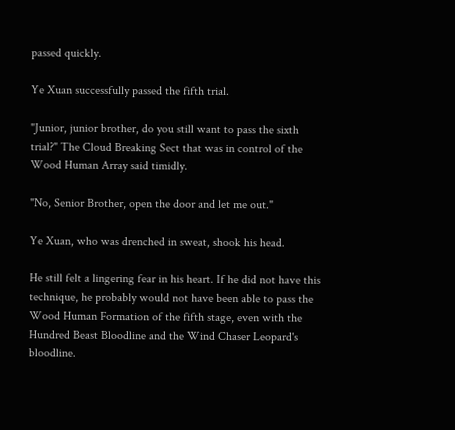passed quickly.

Ye Xuan successfully passed the fifth trial.

"Junior, junior brother, do you still want to pass the sixth trial?" The Cloud Breaking Sect that was in control of the Wood Human Array said timidly.

"No, Senior Brother, open the door and let me out."

Ye Xuan, who was drenched in sweat, shook his head.

He still felt a lingering fear in his heart. If he did not have this technique, he probably would not have been able to pass the Wood Human Formation of the fifth stage, even with the Hundred Beast Bloodline and the Wind Chaser Leopard's bloodline.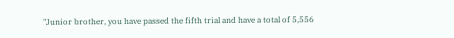"Junior brother, you have passed the fifth trial and have a total of 5,556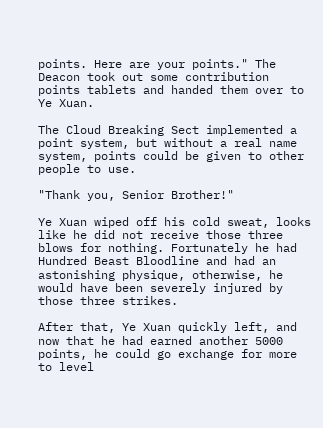points. Here are your points." The Deacon took out some contribution points tablets and handed them over to Ye Xuan.

The Cloud Breaking Sect implemented a point system, but without a real name system, points could be given to other people to use.

"Thank you, Senior Brother!"

Ye Xuan wiped off his cold sweat, looks like he did not receive those three blows for nothing. Fortunately he had Hundred Beast Bloodline and had an astonishing physique, otherwise, he would have been severely injured by those three strikes.

After that, Ye Xuan quickly left, and now that he had earned another 5000 points, he could go exchange for more to level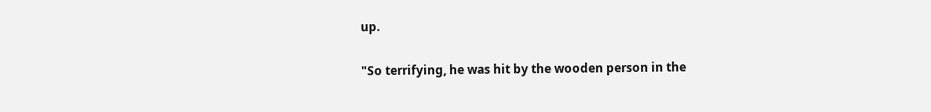up.

"So terrifying, he was hit by the wooden person in the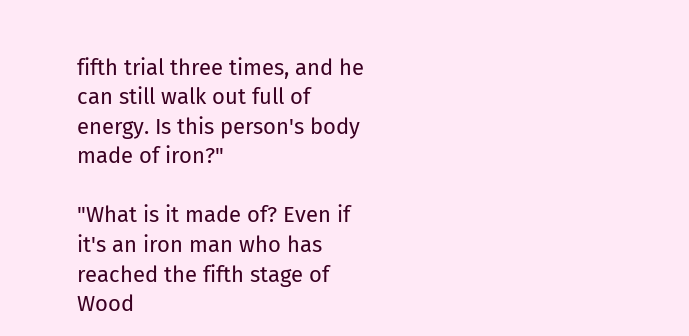fifth trial three times, and he can still walk out full of energy. Is this person's body made of iron?"

"What is it made of? Even if it's an iron man who has reached the fifth stage of Wood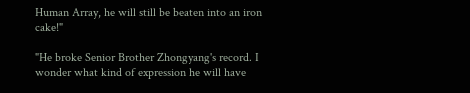Human Array, he will still be beaten into an iron cake!"

"He broke Senior Brother Zhongyang's record. I wonder what kind of expression he will have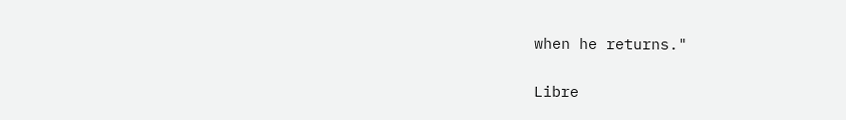when he returns."

Libre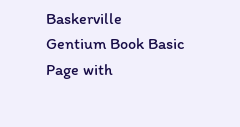Baskerville
Gentium Book Basic
Page with